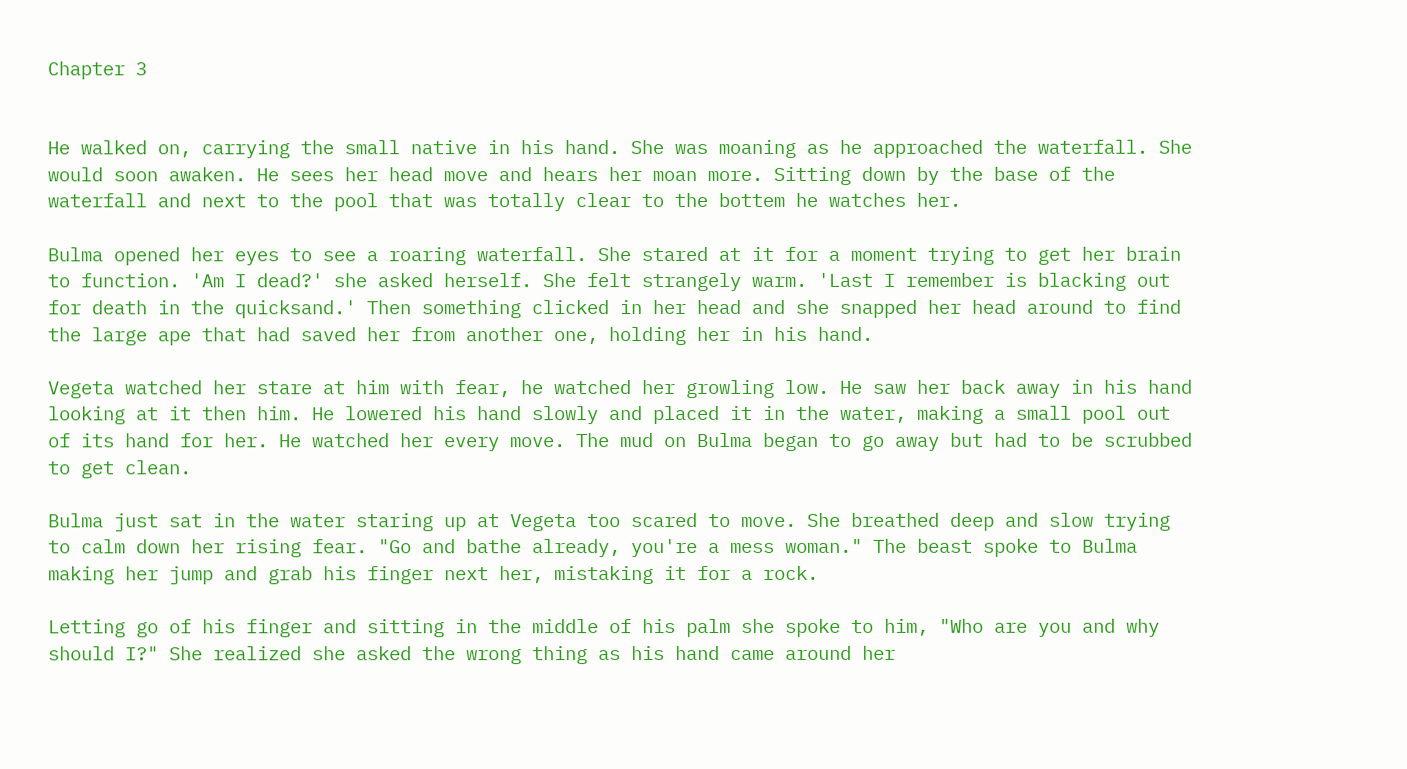Chapter 3


He walked on, carrying the small native in his hand. She was moaning as he approached the waterfall. She would soon awaken. He sees her head move and hears her moan more. Sitting down by the base of the waterfall and next to the pool that was totally clear to the bottem he watches her.

Bulma opened her eyes to see a roaring waterfall. She stared at it for a moment trying to get her brain to function. 'Am I dead?' she asked herself. She felt strangely warm. 'Last I remember is blacking out for death in the quicksand.' Then something clicked in her head and she snapped her head around to find the large ape that had saved her from another one, holding her in his hand.

Vegeta watched her stare at him with fear, he watched her growling low. He saw her back away in his hand looking at it then him. He lowered his hand slowly and placed it in the water, making a small pool out of its hand for her. He watched her every move. The mud on Bulma began to go away but had to be scrubbed to get clean.

Bulma just sat in the water staring up at Vegeta too scared to move. She breathed deep and slow trying to calm down her rising fear. "Go and bathe already, you're a mess woman." The beast spoke to Bulma making her jump and grab his finger next her, mistaking it for a rock.

Letting go of his finger and sitting in the middle of his palm she spoke to him, "Who are you and why should I?" She realized she asked the wrong thing as his hand came around her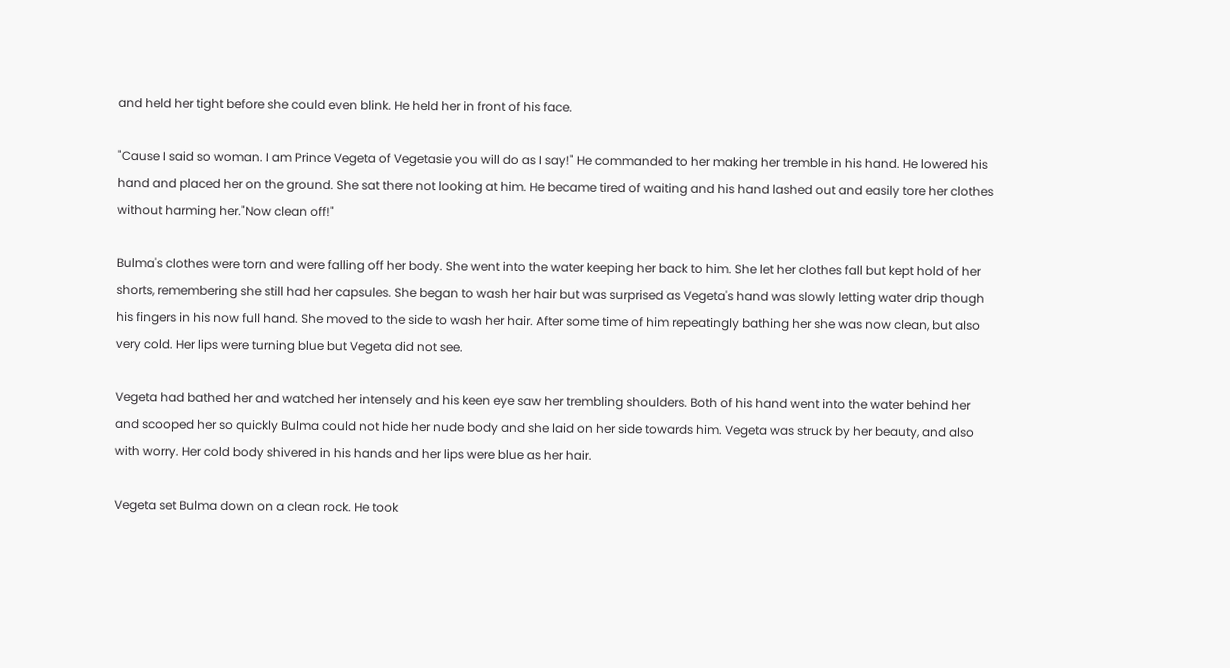and held her tight before she could even blink. He held her in front of his face.

"Cause I said so woman. I am Prince Vegeta of Vegetasie you will do as I say!" He commanded to her making her tremble in his hand. He lowered his hand and placed her on the ground. She sat there not looking at him. He became tired of waiting and his hand lashed out and easily tore her clothes without harming her."Now clean off!"

Bulma's clothes were torn and were falling off her body. She went into the water keeping her back to him. She let her clothes fall but kept hold of her shorts, remembering she still had her capsules. She began to wash her hair but was surprised as Vegeta's hand was slowly letting water drip though his fingers in his now full hand. She moved to the side to wash her hair. After some time of him repeatingly bathing her she was now clean, but also very cold. Her lips were turning blue but Vegeta did not see.

Vegeta had bathed her and watched her intensely and his keen eye saw her trembling shoulders. Both of his hand went into the water behind her and scooped her so quickly Bulma could not hide her nude body and she laid on her side towards him. Vegeta was struck by her beauty, and also with worry. Her cold body shivered in his hands and her lips were blue as her hair.

Vegeta set Bulma down on a clean rock. He took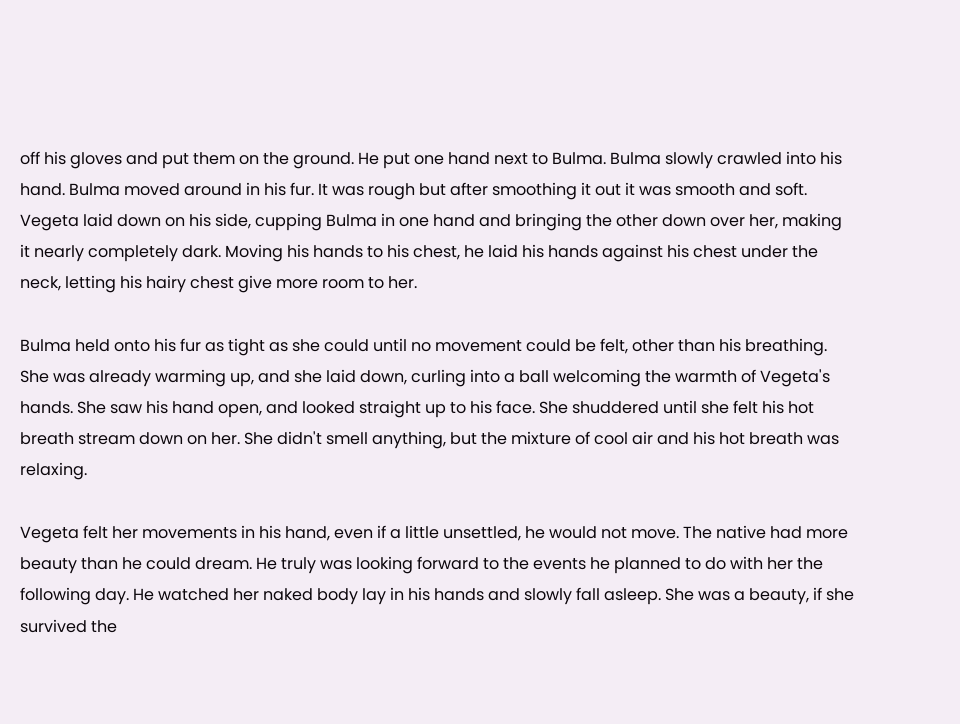off his gloves and put them on the ground. He put one hand next to Bulma. Bulma slowly crawled into his hand. Bulma moved around in his fur. It was rough but after smoothing it out it was smooth and soft. Vegeta laid down on his side, cupping Bulma in one hand and bringing the other down over her, making it nearly completely dark. Moving his hands to his chest, he laid his hands against his chest under the neck, letting his hairy chest give more room to her.

Bulma held onto his fur as tight as she could until no movement could be felt, other than his breathing. She was already warming up, and she laid down, curling into a ball welcoming the warmth of Vegeta's hands. She saw his hand open, and looked straight up to his face. She shuddered until she felt his hot breath stream down on her. She didn't smell anything, but the mixture of cool air and his hot breath was relaxing.

Vegeta felt her movements in his hand, even if a little unsettled, he would not move. The native had more beauty than he could dream. He truly was looking forward to the events he planned to do with her the following day. He watched her naked body lay in his hands and slowly fall asleep. She was a beauty, if she survived the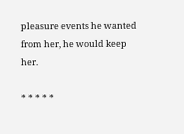pleasure events he wanted from her, he would keep her.

* * * * *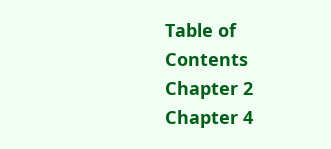Table of Contents
Chapter 2
Chapter 4